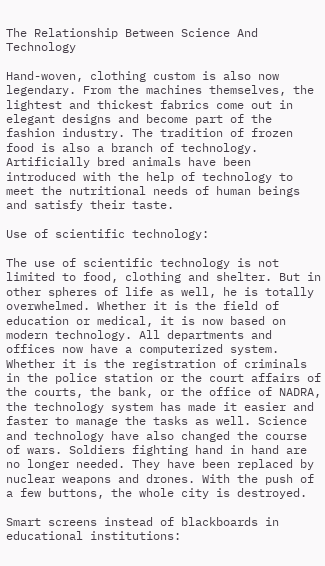The Relationship Between Science And Technology

Hand-woven, clothing custom is also now legendary. From the machines themselves, the lightest and thickest fabrics come out in elegant designs and become part of the fashion industry. The tradition of frozen food is also a branch of technology. Artificially bred animals have been introduced with the help of technology to meet the nutritional needs of human beings and satisfy their taste.

Use of scientific technology:

The use of scientific technology is not limited to food, clothing and shelter. But in other spheres of life as well, he is totally overwhelmed. Whether it is the field of education or medical, it is now based on modern technology. All departments and offices now have a computerized system. Whether it is the registration of criminals in the police station or the court affairs of the courts, the bank, or the office of NADRA, the technology system has made it easier and faster to manage the tasks as well. Science and technology have also changed the course of wars. Soldiers fighting hand in hand are no longer needed. They have been replaced by nuclear weapons and drones. With the push of a few buttons, the whole city is destroyed.

Smart screens instead of blackboards in educational institutions: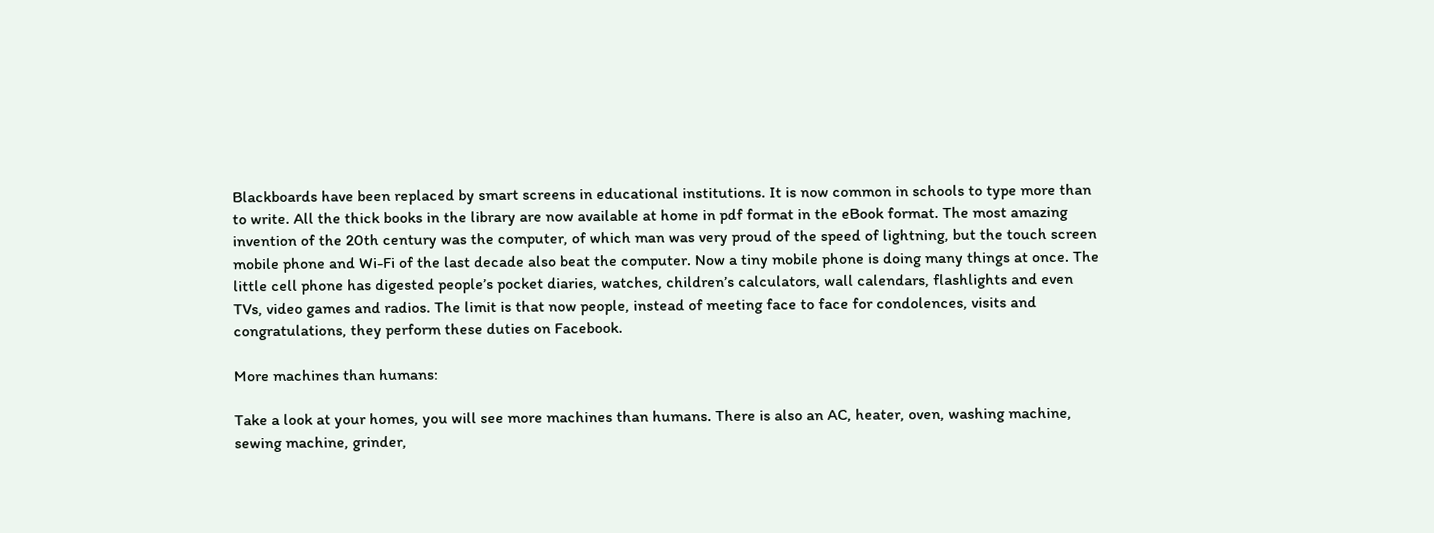Blackboards have been replaced by smart screens in educational institutions. It is now common in schools to type more than to write. All the thick books in the library are now available at home in pdf format in the eBook format. The most amazing invention of the 20th century was the computer, of which man was very proud of the speed of lightning, but the touch screen mobile phone and Wi-Fi of the last decade also beat the computer. Now a tiny mobile phone is doing many things at once. The little cell phone has digested people’s pocket diaries, watches, children’s calculators, wall calendars, flashlights and even TVs, video games and radios. The limit is that now people, instead of meeting face to face for condolences, visits and congratulations, they perform these duties on Facebook.

More machines than humans:

Take a look at your homes, you will see more machines than humans. There is also an AC, heater, oven, washing machine, sewing machine, grinder,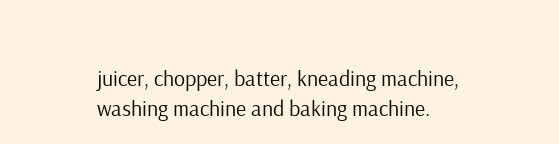juicer, chopper, batter, kneading machine, washing machine and baking machine.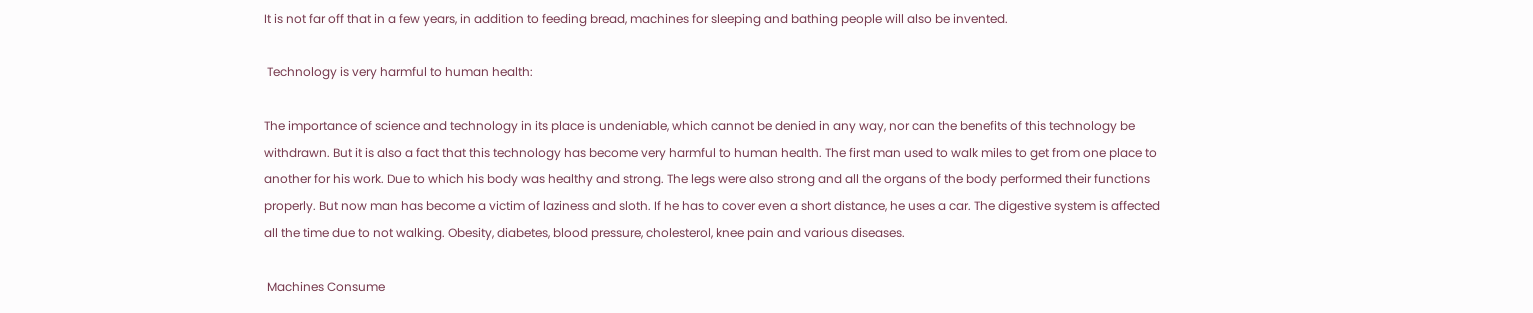It is not far off that in a few years, in addition to feeding bread, machines for sleeping and bathing people will also be invented.

 Technology is very harmful to human health:

The importance of science and technology in its place is undeniable, which cannot be denied in any way, nor can the benefits of this technology be withdrawn. But it is also a fact that this technology has become very harmful to human health. The first man used to walk miles to get from one place to another for his work. Due to which his body was healthy and strong. The legs were also strong and all the organs of the body performed their functions properly. But now man has become a victim of laziness and sloth. If he has to cover even a short distance, he uses a car. The digestive system is affected all the time due to not walking. Obesity, diabetes, blood pressure, cholesterol, knee pain and various diseases.

 Machines Consume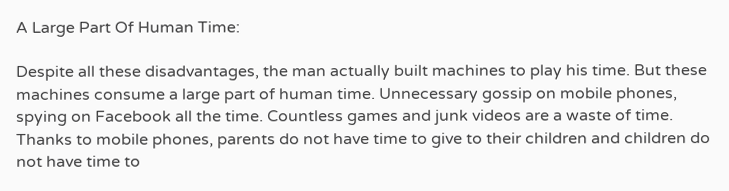A Large Part Of Human Time:

Despite all these disadvantages, the man actually built machines to play his time. But these machines consume a large part of human time. Unnecessary gossip on mobile phones, spying on Facebook all the time. Countless games and junk videos are a waste of time. Thanks to mobile phones, parents do not have time to give to their children and children do not have time to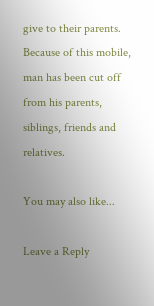give to their parents. Because of this mobile, man has been cut off from his parents, siblings, friends and relatives.

You may also like...

Leave a Reply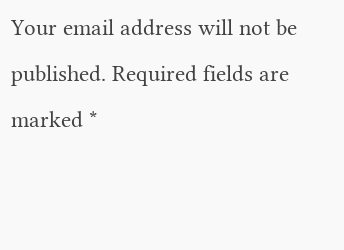Your email address will not be published. Required fields are marked *